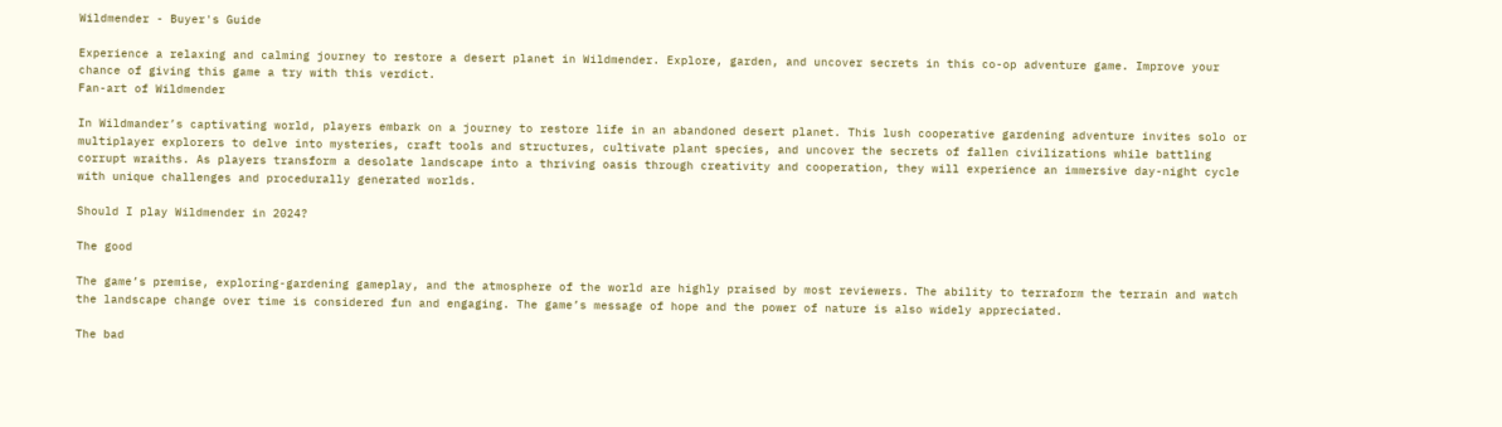Wildmender - Buyer's Guide

Experience a relaxing and calming journey to restore a desert planet in Wildmender. Explore, garden, and uncover secrets in this co-op adventure game. Improve your chance of giving this game a try with this verdict.
Fan-art of Wildmender

In Wildmander’s captivating world, players embark on a journey to restore life in an abandoned desert planet. This lush cooperative gardening adventure invites solo or multiplayer explorers to delve into mysteries, craft tools and structures, cultivate plant species, and uncover the secrets of fallen civilizations while battling corrupt wraiths. As players transform a desolate landscape into a thriving oasis through creativity and cooperation, they will experience an immersive day-night cycle with unique challenges and procedurally generated worlds.

Should I play Wildmender in 2024?

The good

The game’s premise, exploring-gardening gameplay, and the atmosphere of the world are highly praised by most reviewers. The ability to terraform the terrain and watch the landscape change over time is considered fun and engaging. The game’s message of hope and the power of nature is also widely appreciated.

The bad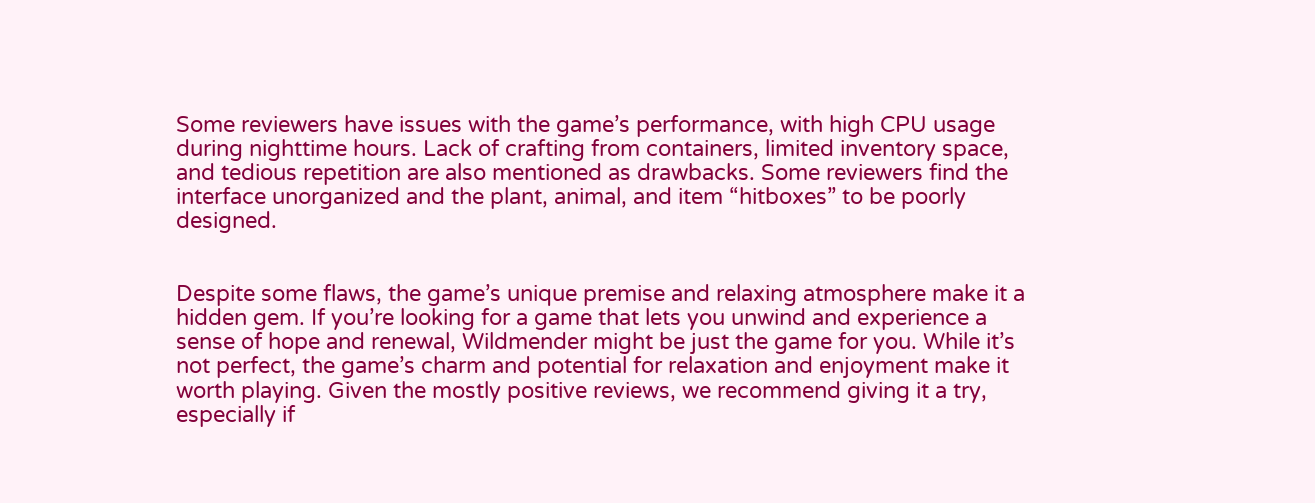Some reviewers have issues with the game’s performance, with high CPU usage during nighttime hours. Lack of crafting from containers, limited inventory space, and tedious repetition are also mentioned as drawbacks. Some reviewers find the interface unorganized and the plant, animal, and item “hitboxes” to be poorly designed.


Despite some flaws, the game’s unique premise and relaxing atmosphere make it a hidden gem. If you’re looking for a game that lets you unwind and experience a sense of hope and renewal, Wildmender might be just the game for you. While it’s not perfect, the game’s charm and potential for relaxation and enjoyment make it worth playing. Given the mostly positive reviews, we recommend giving it a try, especially if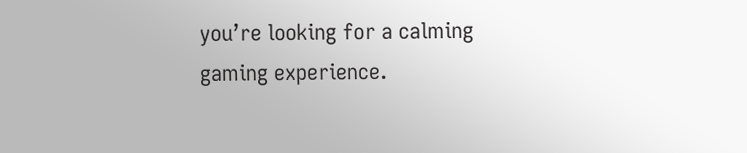you’re looking for a calming gaming experience.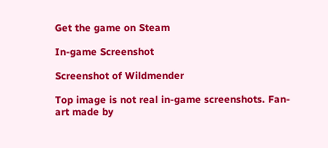Get the game on Steam

In-game Screenshot

Screenshot of Wildmender

Top image is not real in-game screenshots. Fan-art made by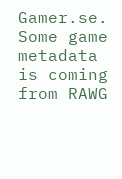Gamer.se. Some game metadata is coming from RAWG